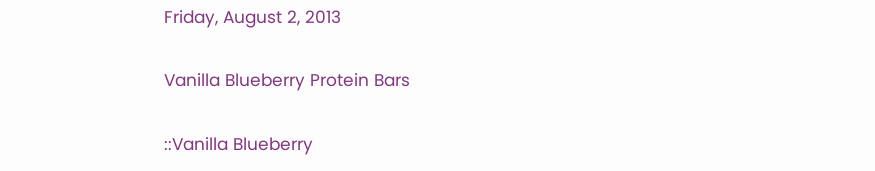Friday, August 2, 2013

Vanilla Blueberry Protein Bars

::Vanilla Blueberry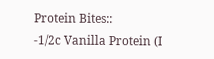Protein Bites::
-1/2c Vanilla Protein (I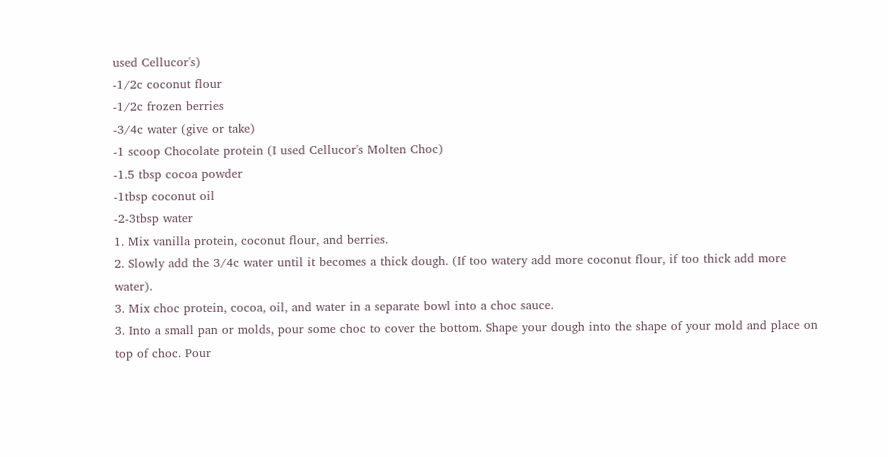used Cellucor's)
-1/2c coconut flour
-1/2c frozen berries
-3/4c water (give or take)
-1 scoop Chocolate protein (I used Cellucor's Molten Choc)
-1.5 tbsp cocoa powder
-1tbsp coconut oil
-2-3tbsp water
1. Mix vanilla protein, coconut flour, and berries.
2. Slowly add the 3/4c water until it becomes a thick dough. (If too watery add more coconut flour, if too thick add more water).
3. Mix choc protein, cocoa, oil, and water in a separate bowl into a choc sauce.
3. Into a small pan or molds, pour some choc to cover the bottom. Shape your dough into the shape of your mold and place on top of choc. Pour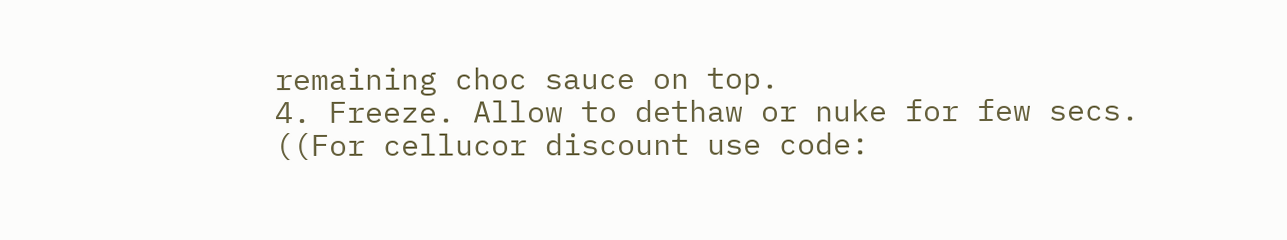remaining choc sauce on top.
4. Freeze. Allow to dethaw or nuke for few secs.
((For cellucor discount use code: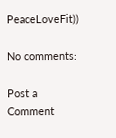PeaceLoveFit))

No comments:

Post a Comment